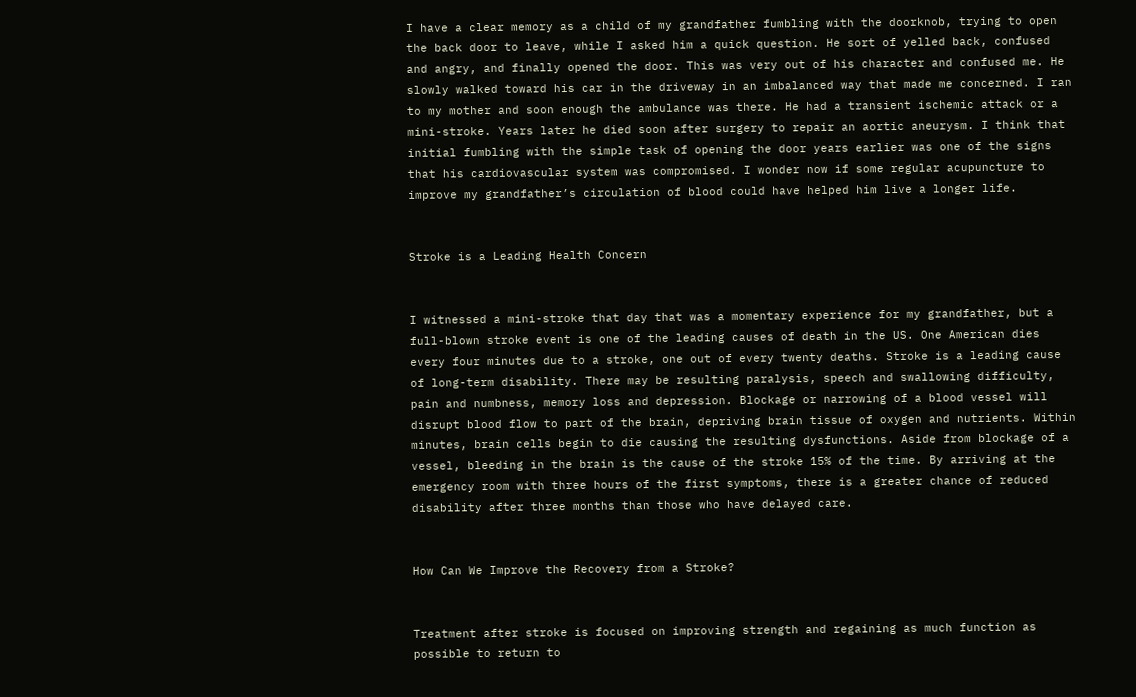I have a clear memory as a child of my grandfather fumbling with the doorknob, trying to open the back door to leave, while I asked him a quick question. He sort of yelled back, confused and angry, and finally opened the door. This was very out of his character and confused me. He slowly walked toward his car in the driveway in an imbalanced way that made me concerned. I ran to my mother and soon enough the ambulance was there. He had a transient ischemic attack or a mini-stroke. Years later he died soon after surgery to repair an aortic aneurysm. I think that initial fumbling with the simple task of opening the door years earlier was one of the signs that his cardiovascular system was compromised. I wonder now if some regular acupuncture to improve my grandfather’s circulation of blood could have helped him live a longer life.


Stroke is a Leading Health Concern


I witnessed a mini-stroke that day that was a momentary experience for my grandfather, but a full-blown stroke event is one of the leading causes of death in the US. One American dies every four minutes due to a stroke, one out of every twenty deaths. Stroke is a leading cause of long-term disability. There may be resulting paralysis, speech and swallowing difficulty, pain and numbness, memory loss and depression. Blockage or narrowing of a blood vessel will disrupt blood flow to part of the brain, depriving brain tissue of oxygen and nutrients. Within minutes, brain cells begin to die causing the resulting dysfunctions. Aside from blockage of a vessel, bleeding in the brain is the cause of the stroke 15% of the time. By arriving at the emergency room with three hours of the first symptoms, there is a greater chance of reduced disability after three months than those who have delayed care.


How Can We Improve the Recovery from a Stroke?


Treatment after stroke is focused on improving strength and regaining as much function as possible to return to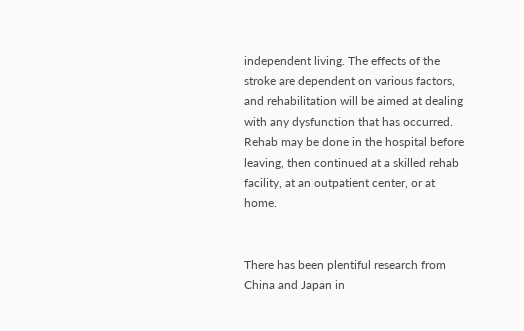independent living. The effects of the stroke are dependent on various factors, and rehabilitation will be aimed at dealing with any dysfunction that has occurred. Rehab may be done in the hospital before leaving, then continued at a skilled rehab facility, at an outpatient center, or at home.


There has been plentiful research from China and Japan in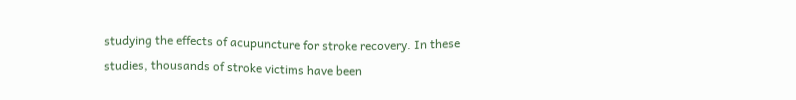studying the effects of acupuncture for stroke recovery. In these studies, thousands of stroke victims have been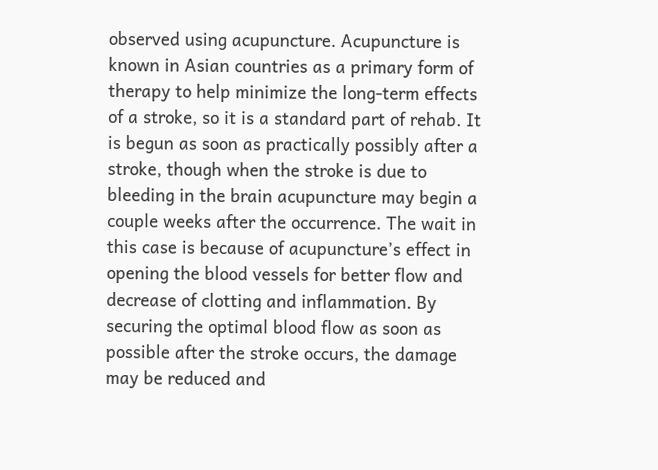observed using acupuncture. Acupuncture is known in Asian countries as a primary form of therapy to help minimize the long-term effects of a stroke, so it is a standard part of rehab. It is begun as soon as practically possibly after a stroke, though when the stroke is due to bleeding in the brain acupuncture may begin a couple weeks after the occurrence. The wait in this case is because of acupuncture’s effect in opening the blood vessels for better flow and decrease of clotting and inflammation. By securing the optimal blood flow as soon as possible after the stroke occurs, the damage may be reduced and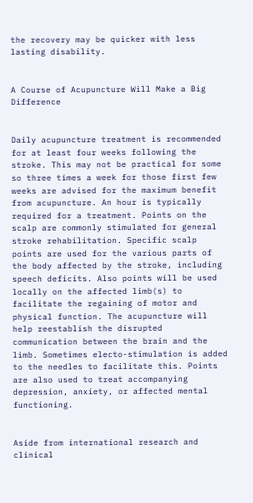the recovery may be quicker with less lasting disability.


A Course of Acupuncture Will Make a Big Difference


Daily acupuncture treatment is recommended for at least four weeks following the stroke. This may not be practical for some so three times a week for those first few weeks are advised for the maximum benefit from acupuncture. An hour is typically required for a treatment. Points on the scalp are commonly stimulated for general stroke rehabilitation. Specific scalp points are used for the various parts of the body affected by the stroke, including speech deficits. Also points will be used locally on the affected limb(s) to facilitate the regaining of motor and physical function. The acupuncture will help reestablish the disrupted communication between the brain and the limb. Sometimes electo-stimulation is added to the needles to facilitate this. Points are also used to treat accompanying depression, anxiety, or affected mental functioning.


Aside from international research and clinical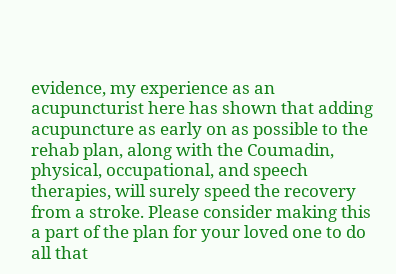evidence, my experience as an acupuncturist here has shown that adding acupuncture as early on as possible to the rehab plan, along with the Coumadin, physical, occupational, and speech therapies, will surely speed the recovery from a stroke. Please consider making this a part of the plan for your loved one to do all that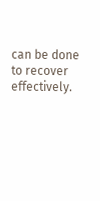can be done to recover effectively.